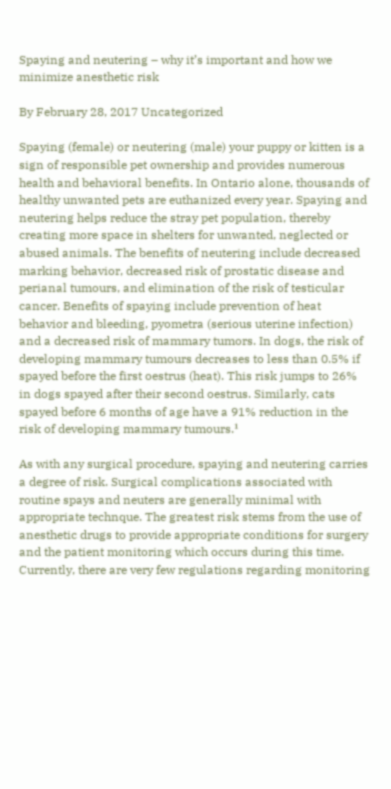Spaying and neutering – why it’s important and how we minimize anesthetic risk

By February 28, 2017 Uncategorized

Spaying (female) or neutering (male) your puppy or kitten is a sign of responsible pet ownership and provides numerous health and behavioral benefits. In Ontario alone, thousands of healthy unwanted pets are euthanized every year. Spaying and neutering helps reduce the stray pet population, thereby creating more space in shelters for unwanted, neglected or abused animals. The benefits of neutering include decreased marking behavior, decreased risk of prostatic disease and perianal tumours, and elimination of the risk of testicular cancer. Benefits of spaying include prevention of heat behavior and bleeding, pyometra (serious uterine infection) and a decreased risk of mammary tumors. In dogs, the risk of developing mammary tumours decreases to less than 0.5% if spayed before the first oestrus (heat). This risk jumps to 26% in dogs spayed after their second oestrus. Similarly, cats spayed before 6 months of age have a 91% reduction in the risk of developing mammary tumours.¹

As with any surgical procedure, spaying and neutering carries a degree of risk. Surgical complications associated with routine spays and neuters are generally minimal with appropriate technque. The greatest risk stems from the use of anesthetic drugs to provide appropriate conditions for surgery and the patient monitoring which occurs during this time. Currently, there are very few regulations regarding monitoring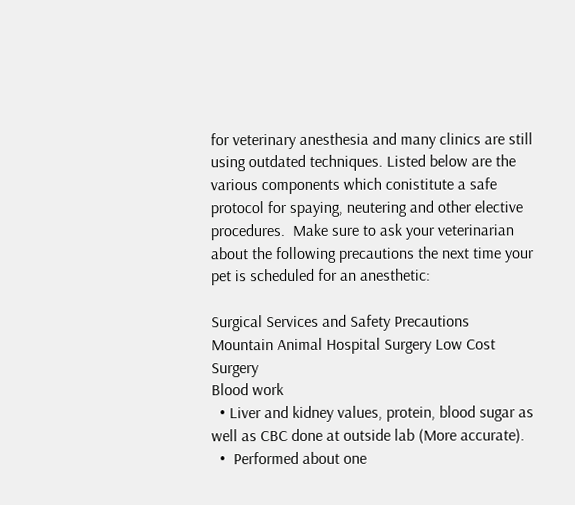for veterinary anesthesia and many clinics are still using outdated techniques. Listed below are the various components which conistitute a safe protocol for spaying, neutering and other elective procedures.  Make sure to ask your veterinarian about the following precautions the next time your pet is scheduled for an anesthetic:

Surgical Services and Safety Precautions
Mountain Animal Hospital Surgery Low Cost Surgery
Blood work
  • Liver and kidney values, protein, blood sugar as well as CBC done at outside lab (More accurate).
  •  Performed about one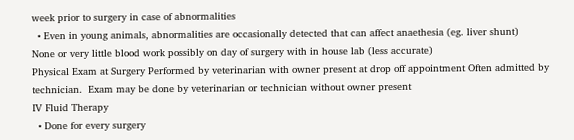week prior to surgery in case of abnormalities
  • Even in young animals, abnormalities are occasionally detected that can affect anaethesia (eg. liver shunt)
None or very little blood work possibly on day of surgery with in house lab (less accurate)
Physical Exam at Surgery Performed by veterinarian with owner present at drop off appointment Often admitted by technician.  Exam may be done by veterinarian or technician without owner present
IV Fluid Therapy
  • Done for every surgery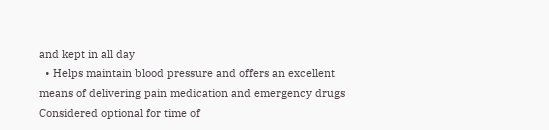and kept in all day
  • Helps maintain blood pressure and offers an excellent means of delivering pain medication and emergency drugs
Considered optional for time of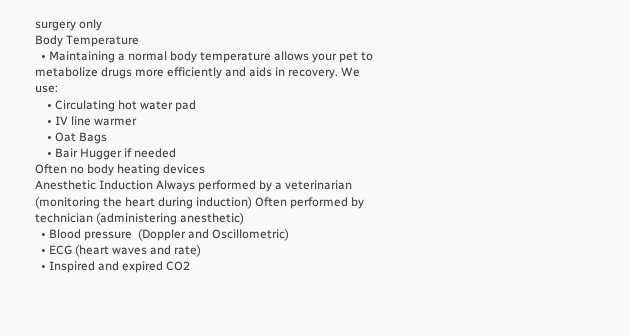surgery only
Body Temperature
  • Maintaining a normal body temperature allows your pet to metabolize drugs more efficiently and aids in recovery. We use:
    • Circulating hot water pad
    • IV line warmer
    • Oat Bags
    • Bair Hugger if needed
Often no body heating devices
Anesthetic Induction Always performed by a veterinarian (monitoring the heart during induction) Often performed by technician (administering anesthetic)
  • Blood pressure  (Doppler and Oscillometric)
  • ECG (heart waves and rate)
  • Inspired and expired CO2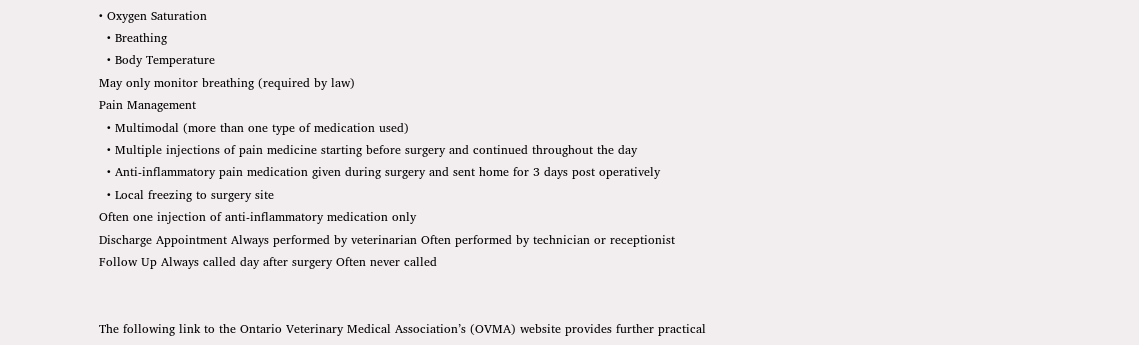• Oxygen Saturation
  • Breathing
  • Body Temperature
May only monitor breathing (required by law)
Pain Management
  • Multimodal (more than one type of medication used)
  • Multiple injections of pain medicine starting before surgery and continued throughout the day
  • Anti-inflammatory pain medication given during surgery and sent home for 3 days post operatively
  • Local freezing to surgery site
Often one injection of anti-inflammatory medication only
Discharge Appointment Always performed by veterinarian Often performed by technician or receptionist
Follow Up Always called day after surgery Often never called


The following link to the Ontario Veterinary Medical Association’s (OVMA) website provides further practical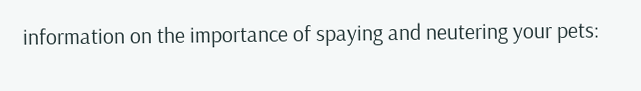information on the importance of spaying and neutering your pets: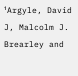¹Argyle, David J, Malcolm J. Brearley and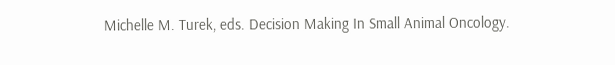Michelle M. Turek, eds. Decision Making In Small Animal Oncology.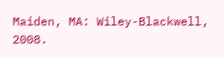Maiden, MA: Wiley-Blackwell, 2008.